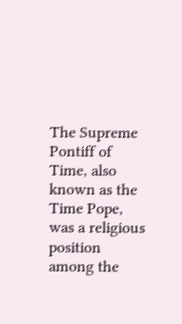The Supreme Pontiff of Time, also known as the Time Pope, was a religious position among the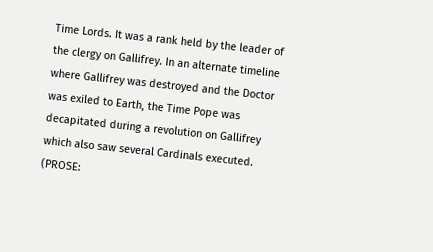Time Lords. It was a rank held by the leader of the clergy on Gallifrey. In an alternate timeline where Gallifrey was destroyed and the Doctor was exiled to Earth, the Time Pope was decapitated during a revolution on Gallifrey which also saw several Cardinals executed. (PROSE: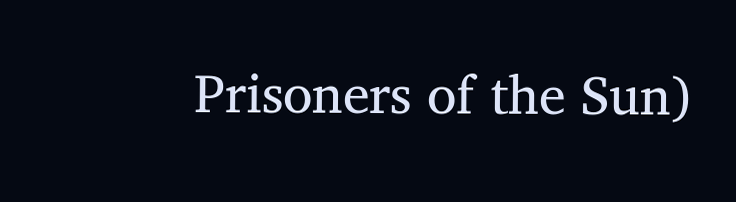Prisoners of the Sun)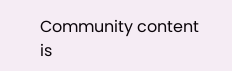Community content is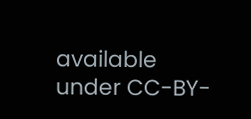available under CC-BY-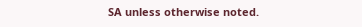SA unless otherwise noted.